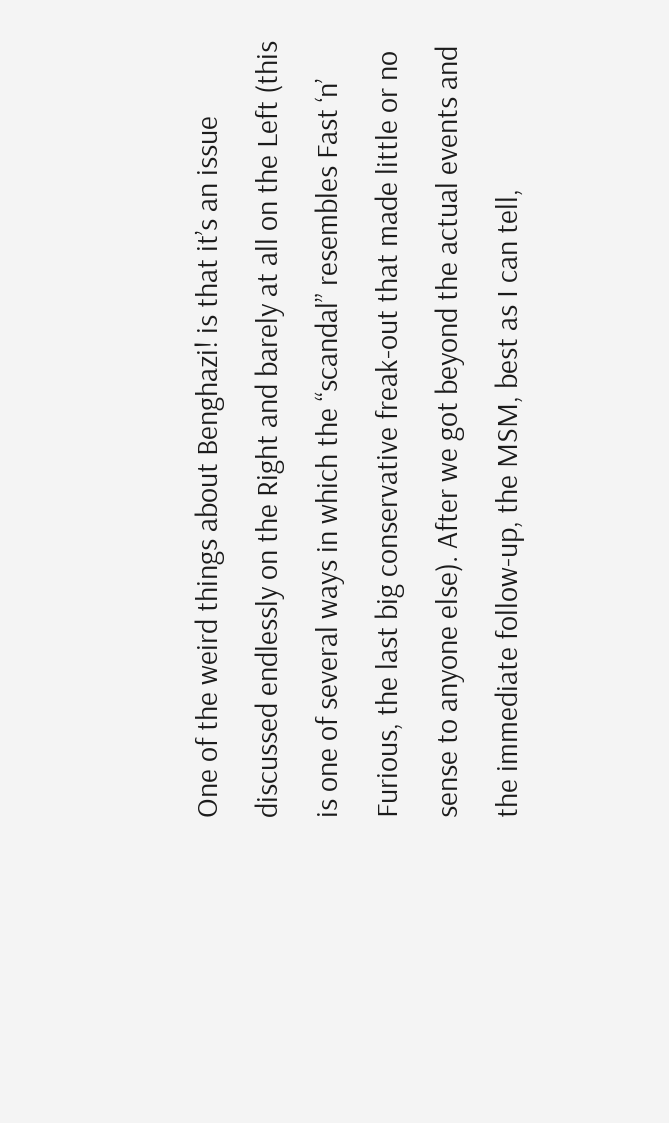One of the weird things about Benghazi! is that it’s an issue discussed endlessly on the Right and barely at all on the Left (this is one of several ways in which the “scandal” resembles Fast ‘n’ Furious, the last big conservative freak-out that made little or no sense to anyone else). After we got beyond the actual events and the immediate follow-up, the MSM, best as I can tell,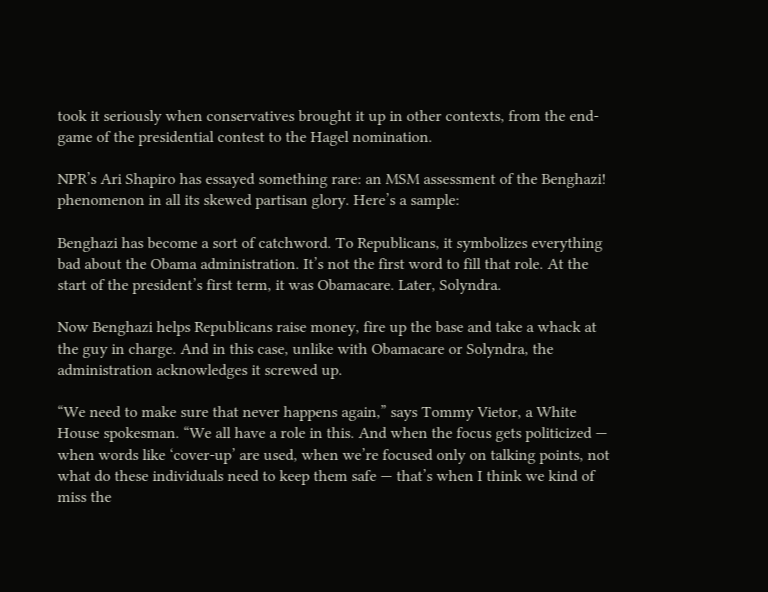took it seriously when conservatives brought it up in other contexts, from the end-game of the presidential contest to the Hagel nomination.

NPR’s Ari Shapiro has essayed something rare: an MSM assessment of the Benghazi! phenomenon in all its skewed partisan glory. Here’s a sample:

Benghazi has become a sort of catchword. To Republicans, it symbolizes everything bad about the Obama administration. It’s not the first word to fill that role. At the start of the president’s first term, it was Obamacare. Later, Solyndra.

Now Benghazi helps Republicans raise money, fire up the base and take a whack at the guy in charge. And in this case, unlike with Obamacare or Solyndra, the administration acknowledges it screwed up.

“We need to make sure that never happens again,” says Tommy Vietor, a White House spokesman. “We all have a role in this. And when the focus gets politicized — when words like ‘cover-up’ are used, when we’re focused only on talking points, not what do these individuals need to keep them safe — that’s when I think we kind of miss the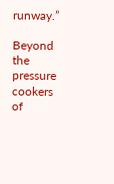runway.”

Beyond the pressure cookers of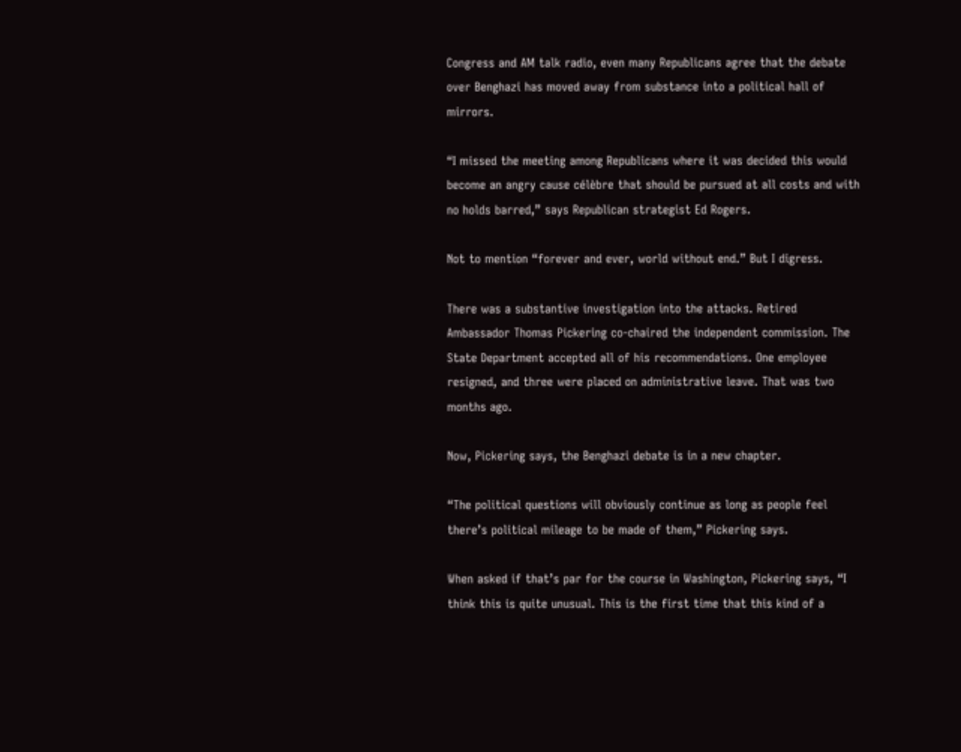Congress and AM talk radio, even many Republicans agree that the debate over Benghazi has moved away from substance into a political hall of mirrors.

“I missed the meeting among Republicans where it was decided this would become an angry cause célèbre that should be pursued at all costs and with no holds barred,” says Republican strategist Ed Rogers.

Not to mention “forever and ever, world without end.” But I digress.

There was a substantive investigation into the attacks. Retired Ambassador Thomas Pickering co-chaired the independent commission. The State Department accepted all of his recommendations. One employee resigned, and three were placed on administrative leave. That was two months ago.

Now, Pickering says, the Benghazi debate is in a new chapter.

“The political questions will obviously continue as long as people feel there’s political mileage to be made of them,” Pickering says.

When asked if that’s par for the course in Washington, Pickering says, “I think this is quite unusual. This is the first time that this kind of a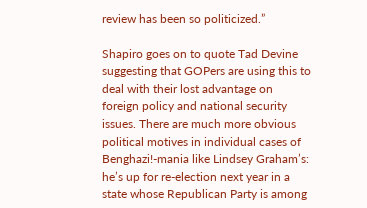review has been so politicized.”

Shapiro goes on to quote Tad Devine suggesting that GOPers are using this to deal with their lost advantage on foreign policy and national security issues. There are much more obvious political motives in individual cases of Benghazi!-mania like Lindsey Graham’s: he’s up for re-election next year in a state whose Republican Party is among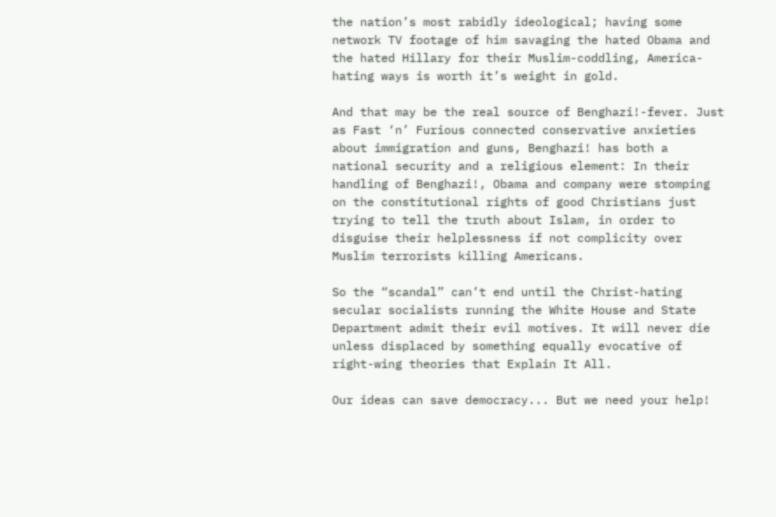the nation’s most rabidly ideological; having some network TV footage of him savaging the hated Obama and the hated Hillary for their Muslim-coddling, America-hating ways is worth it’s weight in gold.

And that may be the real source of Benghazi!-fever. Just as Fast ‘n’ Furious connected conservative anxieties about immigration and guns, Benghazi! has both a national security and a religious element: In their handling of Benghazi!, Obama and company were stomping on the constitutional rights of good Christians just trying to tell the truth about Islam, in order to disguise their helplessness if not complicity over Muslim terrorists killing Americans.

So the “scandal” can’t end until the Christ-hating secular socialists running the White House and State Department admit their evil motives. It will never die unless displaced by something equally evocative of right-wing theories that Explain It All.

Our ideas can save democracy... But we need your help!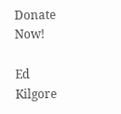Donate Now!

Ed Kilgore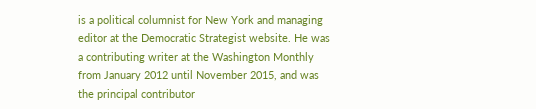is a political columnist for New York and managing editor at the Democratic Strategist website. He was a contributing writer at the Washington Monthly from January 2012 until November 2015, and was the principal contributor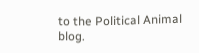to the Political Animal blog.